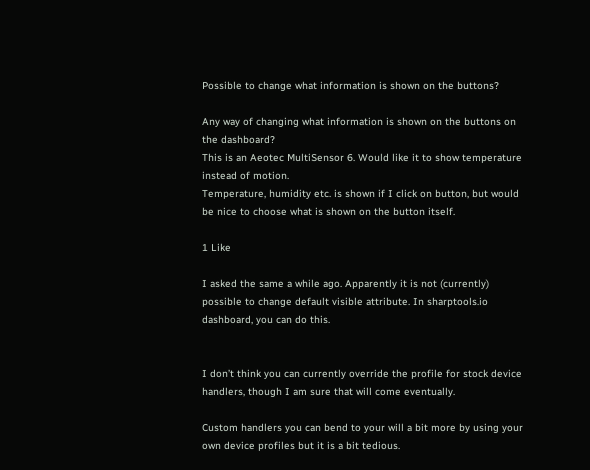Possible to change what information is shown on the buttons?

Any way of changing what information is shown on the buttons on the dashboard?
This is an Aeotec MultiSensor 6. Would like it to show temperature instead of motion.
Temperature, humidity etc. is shown if I click on button, but would be nice to choose what is shown on the button itself.

1 Like

I asked the same a while ago. Apparently it is not (currently) possible to change default visible attribute. In sharptools.io dashboard, you can do this.


I don’t think you can currently override the profile for stock device handlers, though I am sure that will come eventually.

Custom handlers you can bend to your will a bit more by using your own device profiles but it is a bit tedious.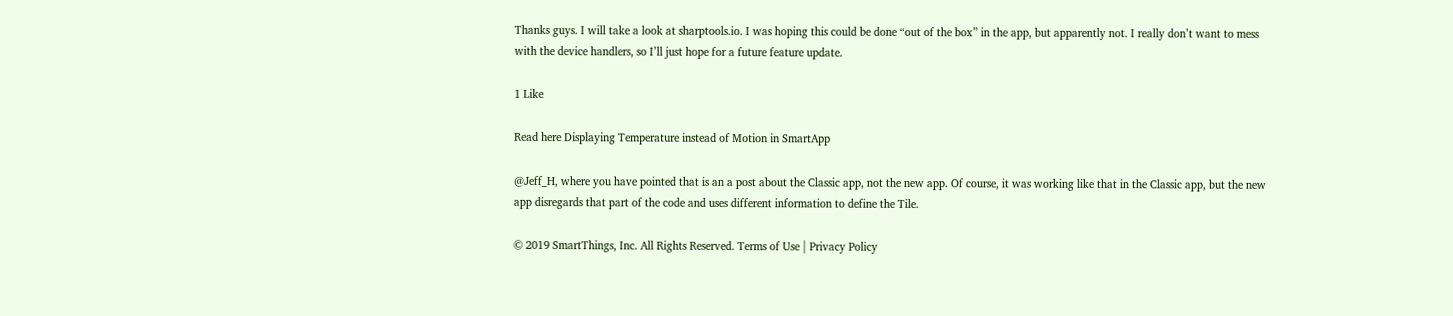Thanks guys. I will take a look at sharptools.io. I was hoping this could be done “out of the box” in the app, but apparently not. I really don’t want to mess with the device handlers, so I’ll just hope for a future feature update.

1 Like

Read here Displaying Temperature instead of Motion in SmartApp

@Jeff_H, where you have pointed that is an a post about the Classic app, not the new app. Of course, it was working like that in the Classic app, but the new app disregards that part of the code and uses different information to define the Tile.

© 2019 SmartThings, Inc. All Rights Reserved. Terms of Use | Privacy Policy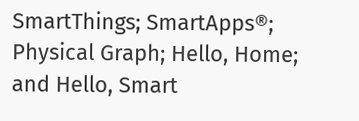SmartThings; SmartApps®; Physical Graph; Hello, Home; and Hello, Smart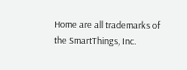Home are all trademarks of the SmartThings, Inc.